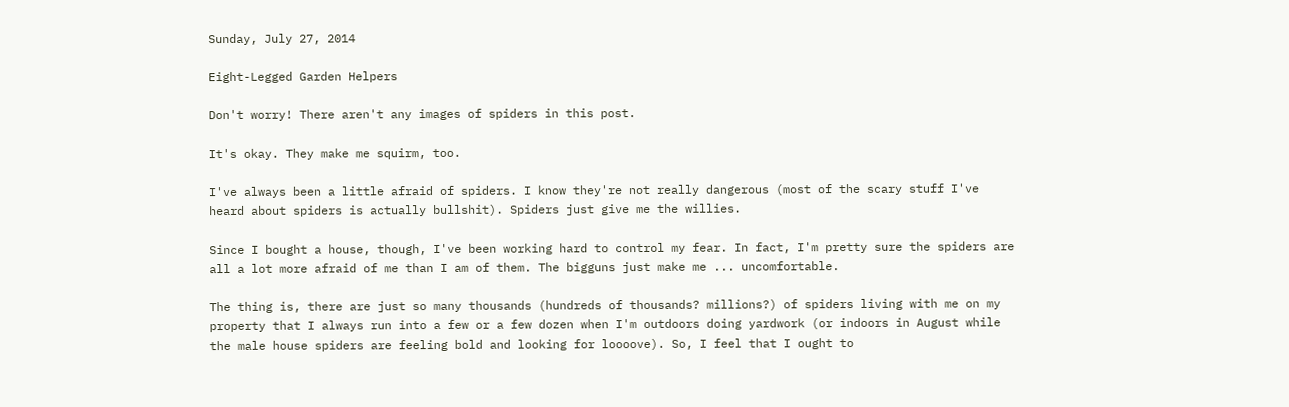Sunday, July 27, 2014

Eight-Legged Garden Helpers

Don't worry! There aren't any images of spiders in this post.

It's okay. They make me squirm, too.

I've always been a little afraid of spiders. I know they're not really dangerous (most of the scary stuff I've heard about spiders is actually bullshit). Spiders just give me the willies.

Since I bought a house, though, I've been working hard to control my fear. In fact, I'm pretty sure the spiders are all a lot more afraid of me than I am of them. The bigguns just make me ... uncomfortable.

The thing is, there are just so many thousands (hundreds of thousands? millions?) of spiders living with me on my property that I always run into a few or a few dozen when I'm outdoors doing yardwork (or indoors in August while the male house spiders are feeling bold and looking for loooove). So, I feel that I ought to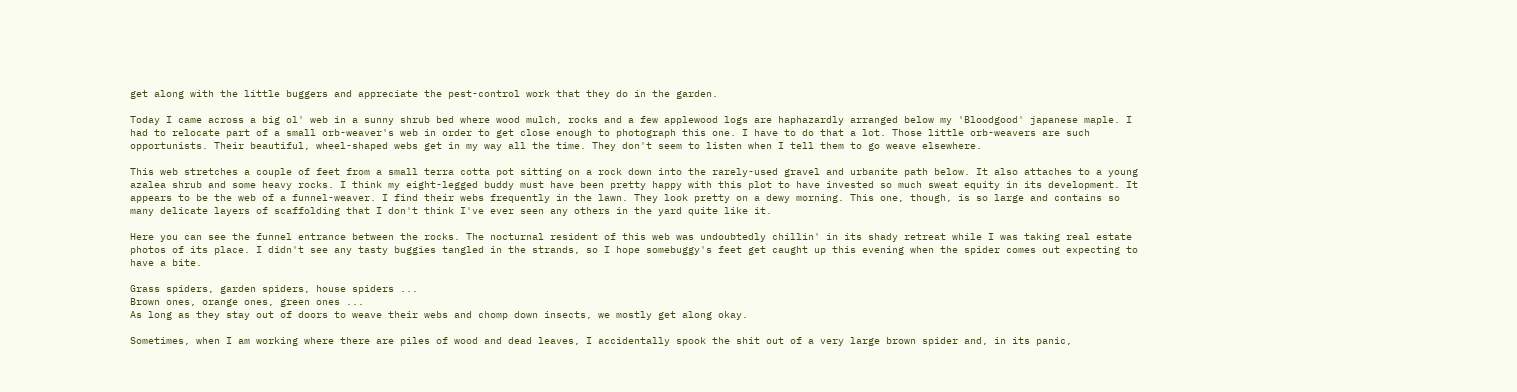get along with the little buggers and appreciate the pest-control work that they do in the garden.

Today I came across a big ol' web in a sunny shrub bed where wood mulch, rocks and a few applewood logs are haphazardly arranged below my 'Bloodgood' japanese maple. I had to relocate part of a small orb-weaver's web in order to get close enough to photograph this one. I have to do that a lot. Those little orb-weavers are such opportunists. Their beautiful, wheel-shaped webs get in my way all the time. They don't seem to listen when I tell them to go weave elsewhere.

This web stretches a couple of feet from a small terra cotta pot sitting on a rock down into the rarely-used gravel and urbanite path below. It also attaches to a young azalea shrub and some heavy rocks. I think my eight-legged buddy must have been pretty happy with this plot to have invested so much sweat equity in its development. It appears to be the web of a funnel-weaver. I find their webs frequently in the lawn. They look pretty on a dewy morning. This one, though, is so large and contains so many delicate layers of scaffolding that I don't think I've ever seen any others in the yard quite like it.

Here you can see the funnel entrance between the rocks. The nocturnal resident of this web was undoubtedly chillin' in its shady retreat while I was taking real estate photos of its place. I didn't see any tasty buggies tangled in the strands, so I hope somebuggy's feet get caught up this evening when the spider comes out expecting to have a bite.

Grass spiders, garden spiders, house spiders ...
Brown ones, orange ones, green ones ...
As long as they stay out of doors to weave their webs and chomp down insects, we mostly get along okay.

Sometimes, when I am working where there are piles of wood and dead leaves, I accidentally spook the shit out of a very large brown spider and, in its panic,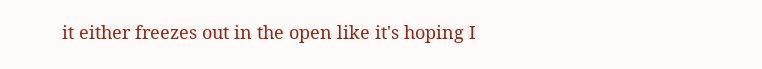it either freezes out in the open like it's hoping I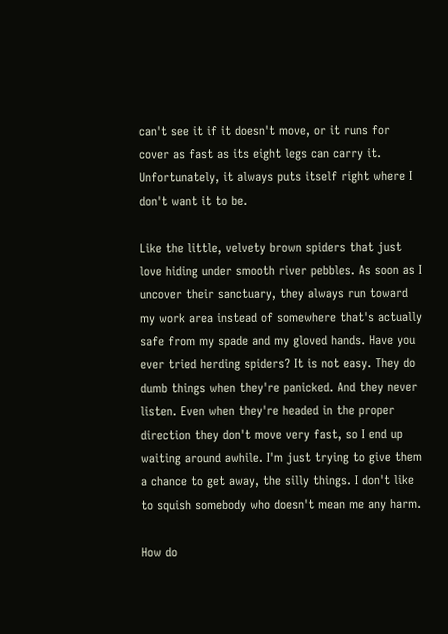can't see it if it doesn't move, or it runs for cover as fast as its eight legs can carry it. Unfortunately, it always puts itself right where I don't want it to be.

Like the little, velvety brown spiders that just love hiding under smooth river pebbles. As soon as I uncover their sanctuary, they always run toward my work area instead of somewhere that's actually safe from my spade and my gloved hands. Have you ever tried herding spiders? It is not easy. They do dumb things when they're panicked. And they never listen. Even when they're headed in the proper direction they don't move very fast, so I end up waiting around awhile. I'm just trying to give them a chance to get away, the silly things. I don't like to squish somebody who doesn't mean me any harm.

How do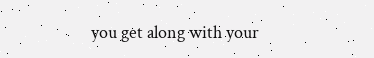you get along with your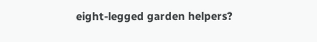eight-legged garden helpers?